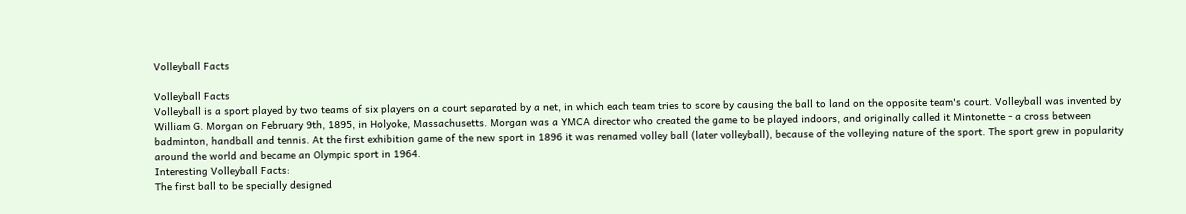Volleyball Facts

Volleyball Facts
Volleyball is a sport played by two teams of six players on a court separated by a net, in which each team tries to score by causing the ball to land on the opposite team's court. Volleyball was invented by William G. Morgan on February 9th, 1895, in Holyoke, Massachusetts. Morgan was a YMCA director who created the game to be played indoors, and originally called it Mintonette - a cross between badminton, handball and tennis. At the first exhibition game of the new sport in 1896 it was renamed volley ball (later volleyball), because of the volleying nature of the sport. The sport grew in popularity around the world and became an Olympic sport in 1964.
Interesting Volleyball Facts:
The first ball to be specially designed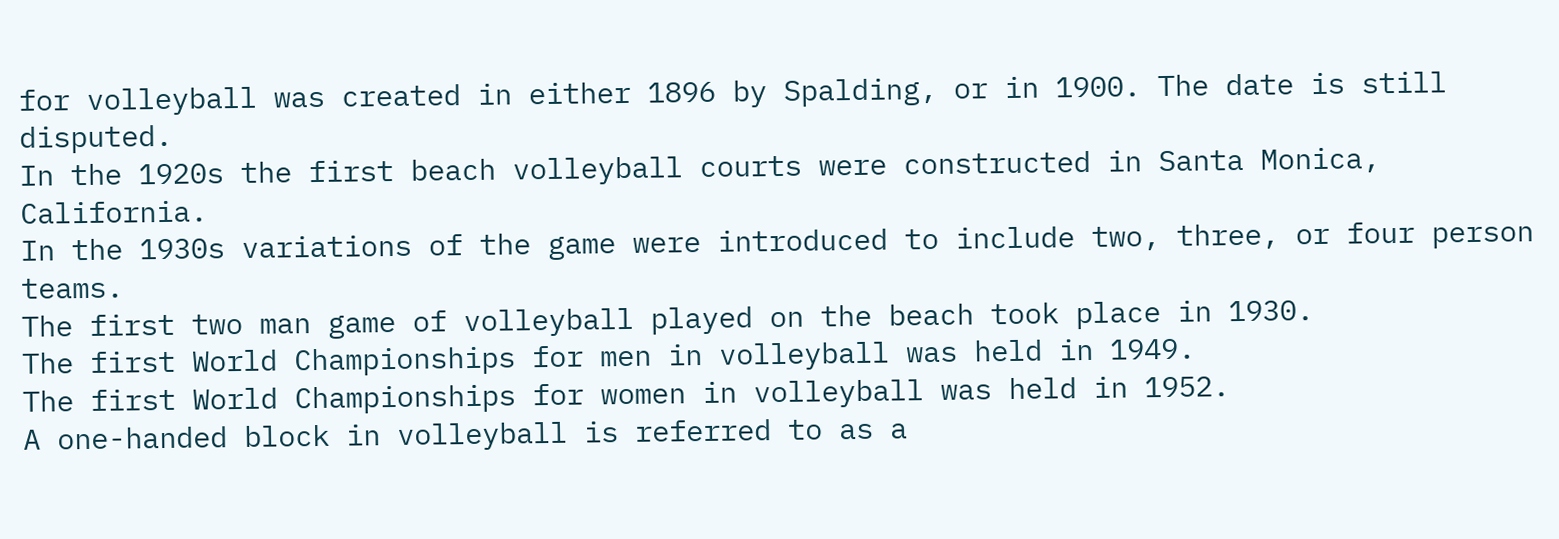for volleyball was created in either 1896 by Spalding, or in 1900. The date is still disputed.
In the 1920s the first beach volleyball courts were constructed in Santa Monica, California.
In the 1930s variations of the game were introduced to include two, three, or four person teams.
The first two man game of volleyball played on the beach took place in 1930.
The first World Championships for men in volleyball was held in 1949.
The first World Championships for women in volleyball was held in 1952.
A one-handed block in volleyball is referred to as a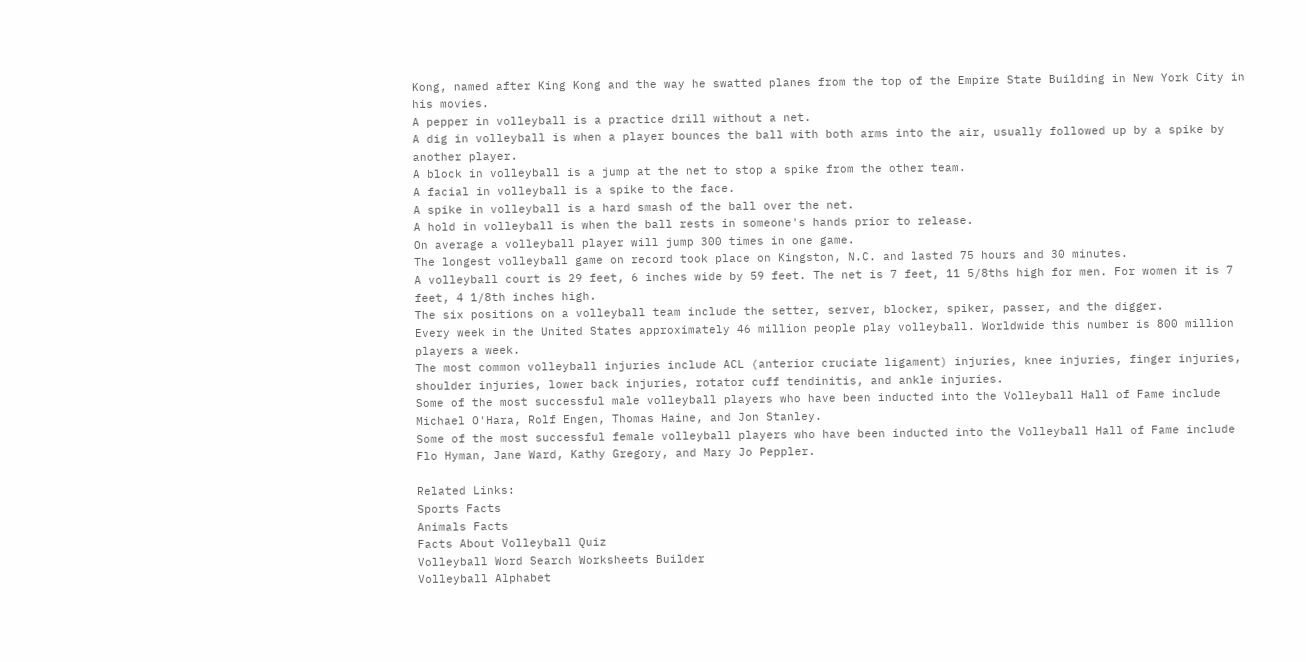Kong, named after King Kong and the way he swatted planes from the top of the Empire State Building in New York City in his movies.
A pepper in volleyball is a practice drill without a net.
A dig in volleyball is when a player bounces the ball with both arms into the air, usually followed up by a spike by another player.
A block in volleyball is a jump at the net to stop a spike from the other team.
A facial in volleyball is a spike to the face.
A spike in volleyball is a hard smash of the ball over the net.
A hold in volleyball is when the ball rests in someone's hands prior to release.
On average a volleyball player will jump 300 times in one game.
The longest volleyball game on record took place on Kingston, N.C. and lasted 75 hours and 30 minutes.
A volleyball court is 29 feet, 6 inches wide by 59 feet. The net is 7 feet, 11 5/8ths high for men. For women it is 7 feet, 4 1/8th inches high.
The six positions on a volleyball team include the setter, server, blocker, spiker, passer, and the digger.
Every week in the United States approximately 46 million people play volleyball. Worldwide this number is 800 million players a week.
The most common volleyball injuries include ACL (anterior cruciate ligament) injuries, knee injuries, finger injuries, shoulder injuries, lower back injuries, rotator cuff tendinitis, and ankle injuries.
Some of the most successful male volleyball players who have been inducted into the Volleyball Hall of Fame include Michael O'Hara, Rolf Engen, Thomas Haine, and Jon Stanley.
Some of the most successful female volleyball players who have been inducted into the Volleyball Hall of Fame include Flo Hyman, Jane Ward, Kathy Gregory, and Mary Jo Peppler.

Related Links:
Sports Facts
Animals Facts
Facts About Volleyball Quiz
Volleyball Word Search Worksheets Builder
Volleyball Alphabet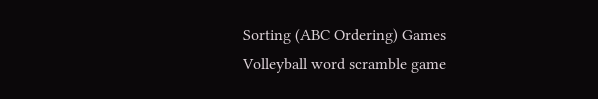Sorting (ABC Ordering) Games
Volleyball word scramble game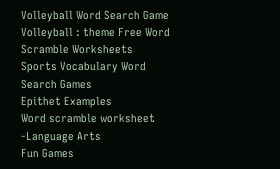Volleyball Word Search Game
Volleyball : theme Free Word Scramble Worksheets
Sports Vocabulary Word Search Games
Epithet Examples
Word scramble worksheet -Language Arts
Fun Games